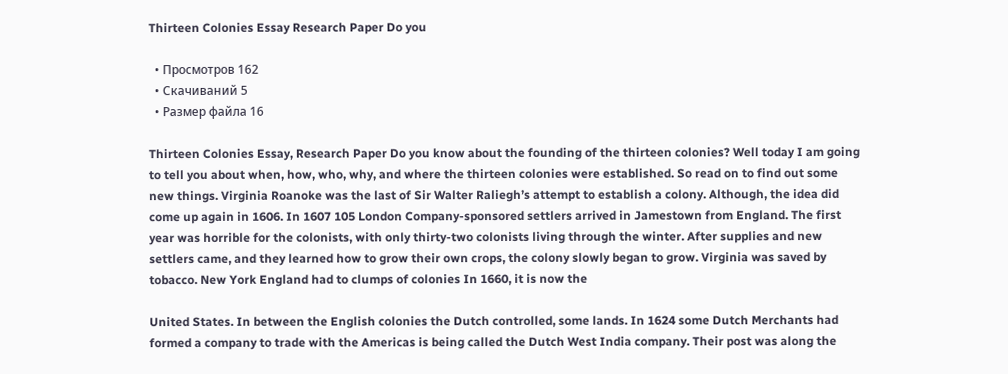Thirteen Colonies Essay Research Paper Do you

  • Просмотров 162
  • Скачиваний 5
  • Размер файла 16

Thirteen Colonies Essay, Research Paper Do you know about the founding of the thirteen colonies? Well today I am going to tell you about when, how, who, why, and where the thirteen colonies were established. So read on to find out some new things. Virginia Roanoke was the last of Sir Walter Raliegh’s attempt to establish a colony. Although, the idea did come up again in 1606. In 1607 105 London Company-sponsored settlers arrived in Jamestown from England. The first year was horrible for the colonists, with only thirty-two colonists living through the winter. After supplies and new settlers came, and they learned how to grow their own crops, the colony slowly began to grow. Virginia was saved by tobacco. New York England had to clumps of colonies In 1660, it is now the

United States. In between the English colonies the Dutch controlled, some lands. In 1624 some Dutch Merchants had formed a company to trade with the Americas is being called the Dutch West India company. Their post was along the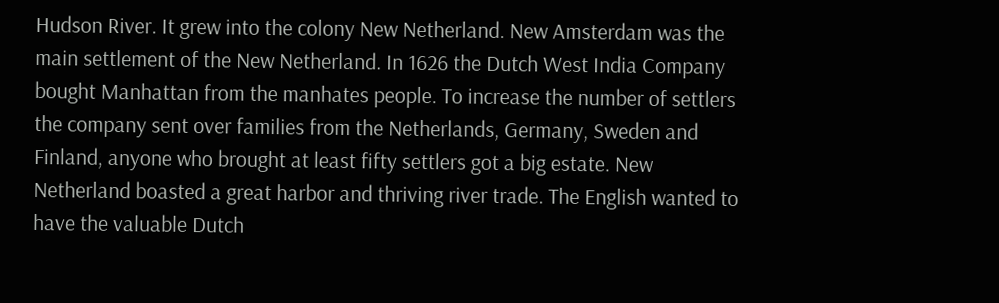Hudson River. It grew into the colony New Netherland. New Amsterdam was the main settlement of the New Netherland. In 1626 the Dutch West India Company bought Manhattan from the manhates people. To increase the number of settlers the company sent over families from the Netherlands, Germany, Sweden and Finland, anyone who brought at least fifty settlers got a big estate. New Netherland boasted a great harbor and thriving river trade. The English wanted to have the valuable Dutch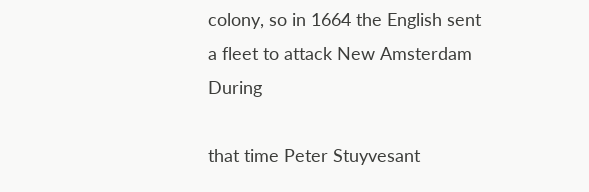colony, so in 1664 the English sent a fleet to attack New Amsterdam During

that time Peter Stuyvesant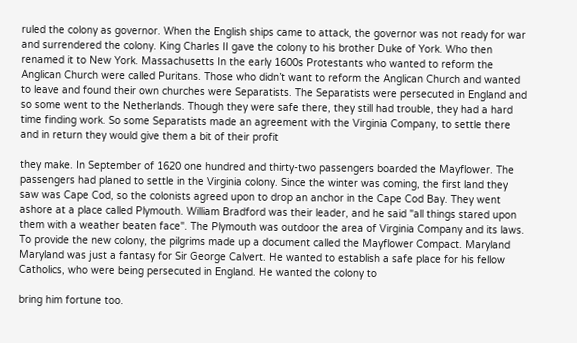ruled the colony as governor. When the English ships came to attack, the governor was not ready for war and surrendered the colony. King Charles II gave the colony to his brother Duke of York. Who then renamed it to New York. Massachusetts In the early 1600s Protestants who wanted to reform the Anglican Church were called Puritans. Those who didn’t want to reform the Anglican Church and wanted to leave and found their own churches were Separatists. The Separatists were persecuted in England and so some went to the Netherlands. Though they were safe there, they still had trouble, they had a hard time finding work. So some Separatists made an agreement with the Virginia Company, to settle there and in return they would give them a bit of their profit

they make. In September of 1620 one hundred and thirty-two passengers boarded the Mayflower. The passengers had planed to settle in the Virginia colony. Since the winter was coming, the first land they saw was Cape Cod, so the colonists agreed upon to drop an anchor in the Cape Cod Bay. They went ashore at a place called Plymouth. William Bradford was their leader, and he said "all things stared upon them with a weather beaten face". The Plymouth was outdoor the area of Virginia Company and its laws. To provide the new colony, the pilgrims made up a document called the Mayflower Compact. Maryland Maryland was just a fantasy for Sir George Calvert. He wanted to establish a safe place for his fellow Catholics, who were being persecuted in England. He wanted the colony to

bring him fortune too.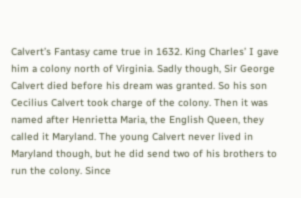Calvert’s Fantasy came true in 1632. King Charles’ I gave him a colony north of Virginia. Sadly though, Sir George Calvert died before his dream was granted. So his son Cecilius Calvert took charge of the colony. Then it was named after Henrietta Maria, the English Queen, they called it Maryland. The young Calvert never lived in Maryland though, but he did send two of his brothers to run the colony. Since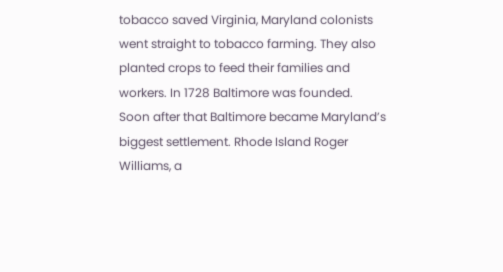tobacco saved Virginia, Maryland colonists went straight to tobacco farming. They also planted crops to feed their families and workers. In 1728 Baltimore was founded. Soon after that Baltimore became Maryland’s biggest settlement. Rhode Island Roger Williams, a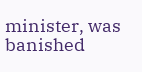minister, was banished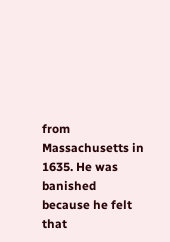from Massachusetts in 1635. He was banished because he felt that